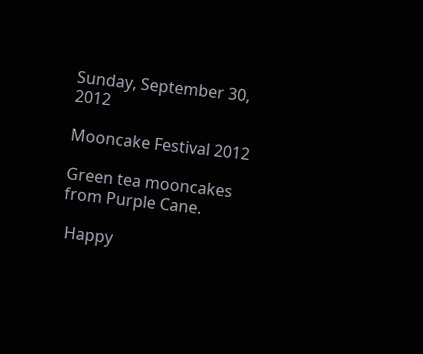Sunday, September 30, 2012

Mooncake Festival 2012

Green tea mooncakes from Purple Cane.

 Happy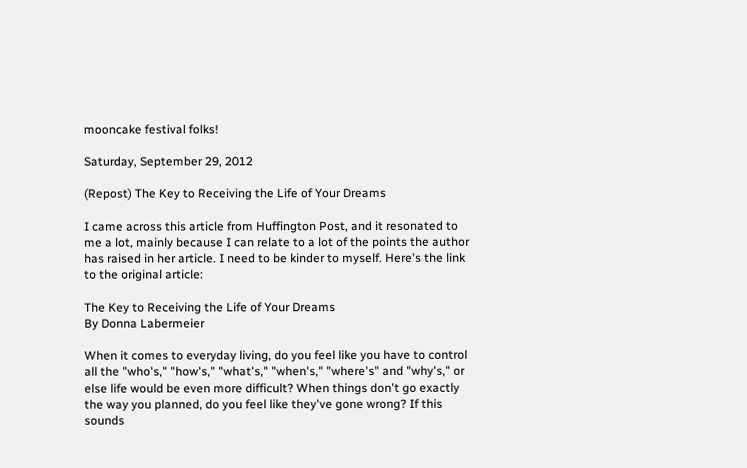mooncake festival folks!

Saturday, September 29, 2012

(Repost) The Key to Receiving the Life of Your Dreams

I came across this article from Huffington Post, and it resonated to me a lot, mainly because I can relate to a lot of the points the author has raised in her article. I need to be kinder to myself. Here's the link to the original article:

The Key to Receiving the Life of Your Dreams
By Donna Labermeier

When it comes to everyday living, do you feel like you have to control all the "who's," "how's," "what's," "when's," "where's" and "why's," or else life would be even more difficult? When things don't go exactly the way you planned, do you feel like they've gone wrong? If this sounds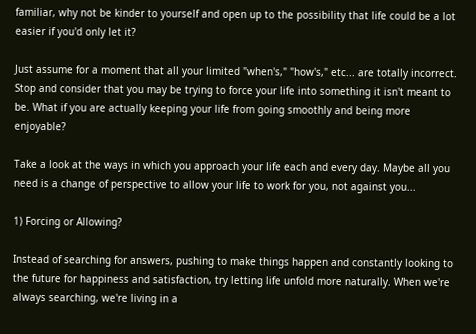familiar, why not be kinder to yourself and open up to the possibility that life could be a lot easier if you'd only let it?

Just assume for a moment that all your limited "when's," "how's," etc... are totally incorrect. Stop and consider that you may be trying to force your life into something it isn't meant to be. What if you are actually keeping your life from going smoothly and being more enjoyable?

Take a look at the ways in which you approach your life each and every day. Maybe all you need is a change of perspective to allow your life to work for you, not against you...

1) Forcing or Allowing?

Instead of searching for answers, pushing to make things happen and constantly looking to the future for happiness and satisfaction, try letting life unfold more naturally. When we're always searching, we're living in a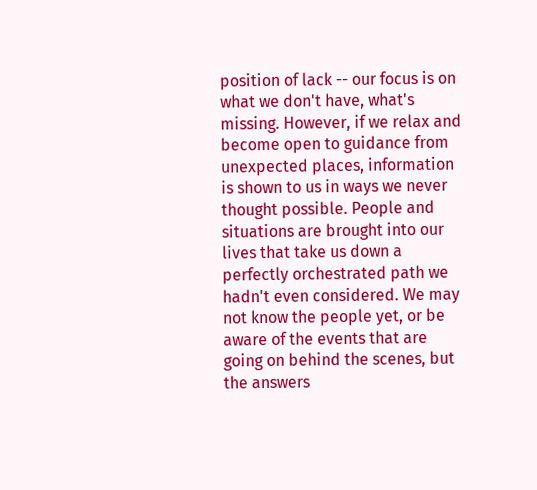position of lack -- our focus is on what we don't have, what's missing. However, if we relax and become open to guidance from unexpected places, information is shown to us in ways we never thought possible. People and situations are brought into our lives that take us down a perfectly orchestrated path we hadn't even considered. We may not know the people yet, or be aware of the events that are going on behind the scenes, but the answers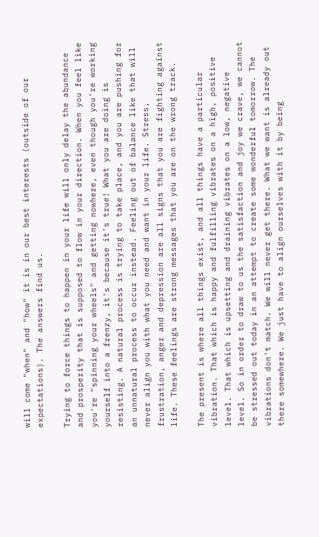will come "when" and "how" it is in our best interests (outside of our expectations). The answers find us.

Trying to force things to happen in your life will only delay the abundance and prosperity that is supposed to flow in your direction. When you feel like you're "spinning your wheels" and getting nowhere, even though you're working yourself into a frenzy, it's because it's true! What you are doing is resisting. A natural process is trying to take place, and you are pushing for an unnatural process to occur instead. Feeling out of balance like that will never align you with what you need and want in your life. Stress, frustration, anger and depression are all signs that you are fighting against life. These feelings are strong messages that you are on the wrong track.

The present is where all things exist, and all things have a particular vibration. That which is happy and fulfilling vibrates on a high, positive level. That which is upsetting and draining vibrates on a low, negative level. So in order to draw to us the satisfaction and joy we crave, we cannot be stressed out today in an attempt to create some wonderful tomorrow. The vibrations don't match. We will never get there. What we want is already out there somewhere. We just have to align ourselves with it by being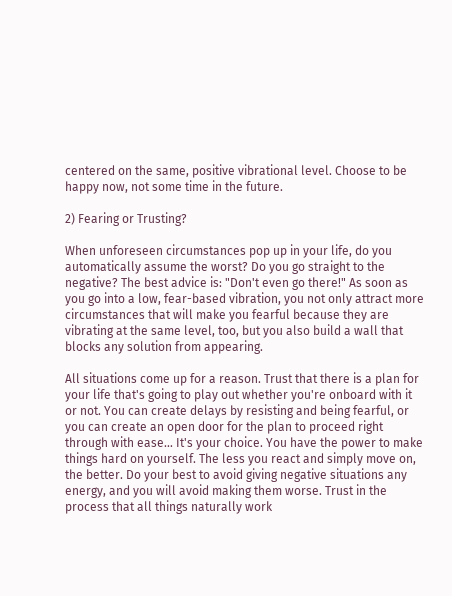centered on the same, positive vibrational level. Choose to be happy now, not some time in the future.

2) Fearing or Trusting?

When unforeseen circumstances pop up in your life, do you automatically assume the worst? Do you go straight to the negative? The best advice is: "Don't even go there!" As soon as you go into a low, fear-based vibration, you not only attract more circumstances that will make you fearful because they are vibrating at the same level, too, but you also build a wall that blocks any solution from appearing.

All situations come up for a reason. Trust that there is a plan for your life that's going to play out whether you're onboard with it or not. You can create delays by resisting and being fearful, or you can create an open door for the plan to proceed right through with ease... It's your choice. You have the power to make things hard on yourself. The less you react and simply move on, the better. Do your best to avoid giving negative situations any energy, and you will avoid making them worse. Trust in the process that all things naturally work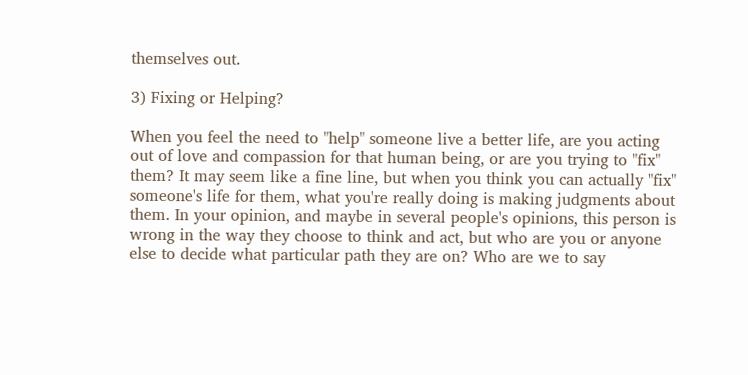themselves out.

3) Fixing or Helping?

When you feel the need to "help" someone live a better life, are you acting out of love and compassion for that human being, or are you trying to "fix" them? It may seem like a fine line, but when you think you can actually "fix" someone's life for them, what you're really doing is making judgments about them. In your opinion, and maybe in several people's opinions, this person is wrong in the way they choose to think and act, but who are you or anyone else to decide what particular path they are on? Who are we to say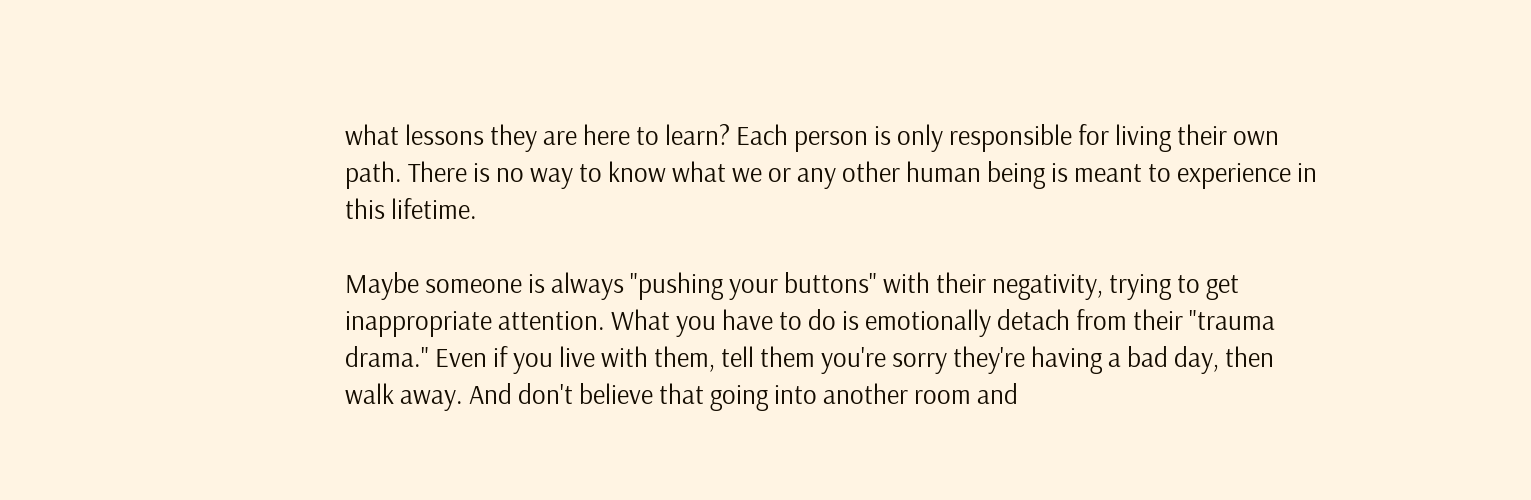what lessons they are here to learn? Each person is only responsible for living their own path. There is no way to know what we or any other human being is meant to experience in this lifetime.

Maybe someone is always "pushing your buttons" with their negativity, trying to get inappropriate attention. What you have to do is emotionally detach from their "trauma drama." Even if you live with them, tell them you're sorry they're having a bad day, then walk away. And don't believe that going into another room and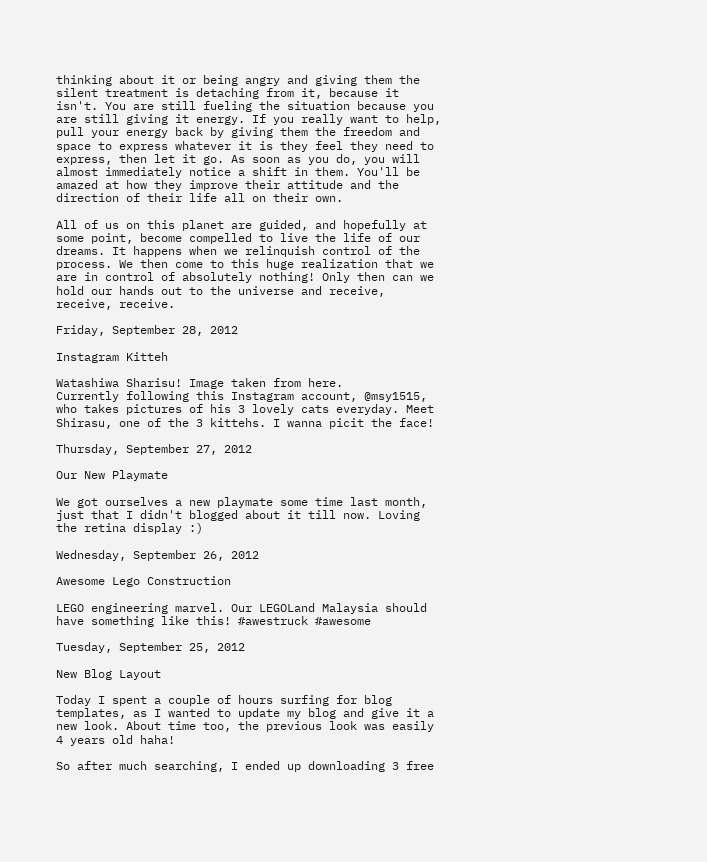thinking about it or being angry and giving them the silent treatment is detaching from it, because it isn't. You are still fueling the situation because you are still giving it energy. If you really want to help, pull your energy back by giving them the freedom and space to express whatever it is they feel they need to express, then let it go. As soon as you do, you will almost immediately notice a shift in them. You'll be amazed at how they improve their attitude and the direction of their life all on their own.

All of us on this planet are guided, and hopefully at some point, become compelled to live the life of our dreams. It happens when we relinquish control of the process. We then come to this huge realization that we are in control of absolutely nothing! Only then can we hold our hands out to the universe and receive, receive, receive.

Friday, September 28, 2012

Instagram Kitteh

Watashiwa Sharisu! Image taken from here.
Currently following this Instagram account, @msy1515, who takes pictures of his 3 lovely cats everyday. Meet Shirasu, one of the 3 kittehs. I wanna picit the face!

Thursday, September 27, 2012

Our New Playmate

We got ourselves a new playmate some time last month, just that I didn't blogged about it till now. Loving the retina display :)

Wednesday, September 26, 2012

Awesome Lego Construction

LEGO engineering marvel. Our LEGOLand Malaysia should have something like this! #awestruck #awesome

Tuesday, September 25, 2012

New Blog Layout

Today I spent a couple of hours surfing for blog templates, as I wanted to update my blog and give it a new look. About time too, the previous look was easily 4 years old haha!

So after much searching, I ended up downloading 3 free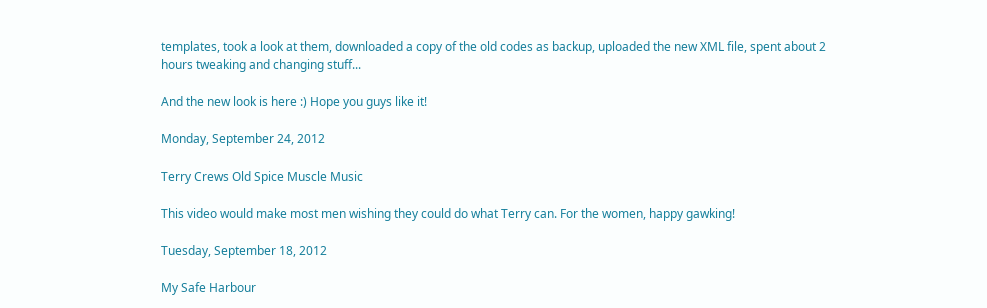templates, took a look at them, downloaded a copy of the old codes as backup, uploaded the new XML file, spent about 2 hours tweaking and changing stuff...

And the new look is here :) Hope you guys like it!

Monday, September 24, 2012

Terry Crews Old Spice Muscle Music

This video would make most men wishing they could do what Terry can. For the women, happy gawking!

Tuesday, September 18, 2012

My Safe Harbour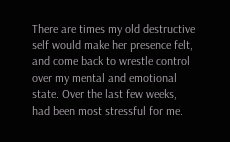There are times my old destructive self would make her presence felt, and come back to wrestle control over my mental and emotional state. Over the last few weeks, had been most stressful for me.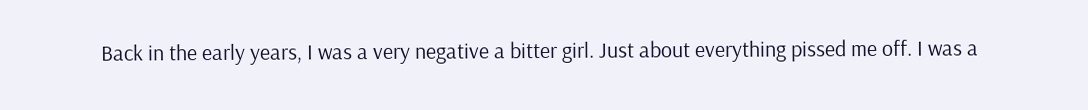Back in the early years, I was a very negative a bitter girl. Just about everything pissed me off. I was a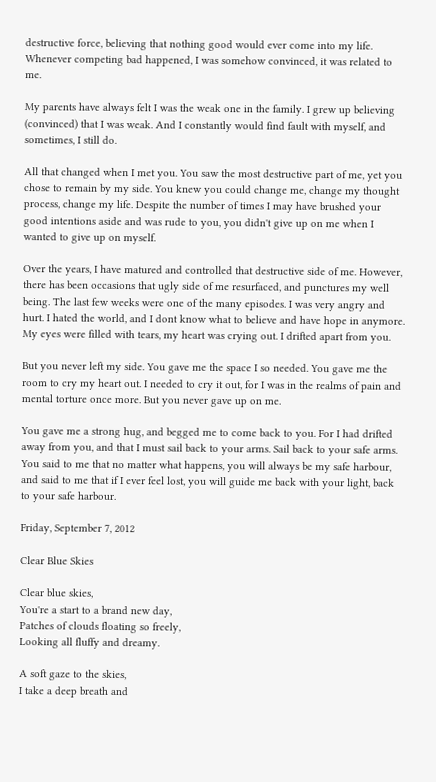destructive force, believing that nothing good would ever come into my life. Whenever competing bad happened, I was somehow convinced, it was related to me.

My parents have always felt I was the weak one in the family. I grew up believing (convinced) that I was weak. And I constantly would find fault with myself, and sometimes, I still do.

All that changed when I met you. You saw the most destructive part of me, yet you chose to remain by my side. You knew you could change me, change my thought process, change my life. Despite the number of times I may have brushed your good intentions aside and was rude to you, you didn't give up on me when I wanted to give up on myself.

Over the years, I have matured and controlled that destructive side of me. However, there has been occasions that ugly side of me resurfaced, and punctures my well being. The last few weeks were one of the many episodes. I was very angry and hurt. I hated the world, and I dont know what to believe and have hope in anymore. My eyes were filled with tears, my heart was crying out. I drifted apart from you.

But you never left my side. You gave me the space I so needed. You gave me the room to cry my heart out. I needed to cry it out, for I was in the realms of pain and mental torture once more. But you never gave up on me.

You gave me a strong hug, and begged me to come back to you. For I had drifted away from you, and that I must sail back to your arms. Sail back to your safe arms. You said to me that no matter what happens, you will always be my safe harbour, and said to me that if I ever feel lost, you will guide me back with your light, back to your safe harbour.

Friday, September 7, 2012

Clear Blue Skies

Clear blue skies,
You're a start to a brand new day,
Patches of clouds floating so freely,
Looking all fluffy and dreamy.

A soft gaze to the skies,
I take a deep breath and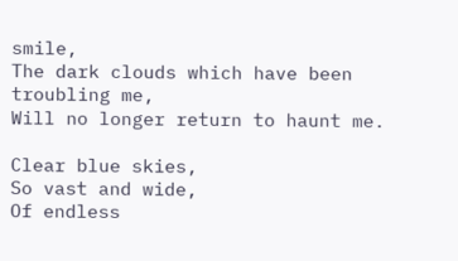smile,
The dark clouds which have been troubling me,
Will no longer return to haunt me.

Clear blue skies,
So vast and wide,
Of endless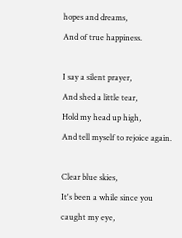hopes and dreams,
And of true happiness.

I say a silent prayer,
And shed a little tear,
Hold my head up high,
And tell myself to rejoice again.

Clear blue skies,
It's been a while since you caught my eye,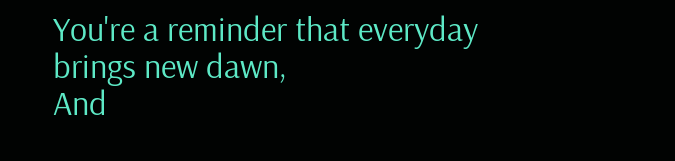You're a reminder that everyday brings new dawn,
And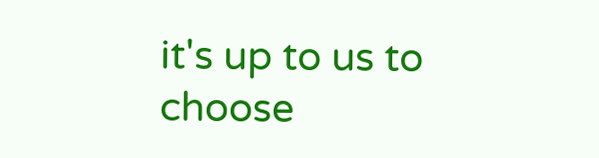it's up to us to choose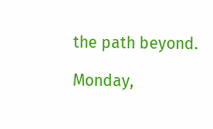the path beyond.

Monday,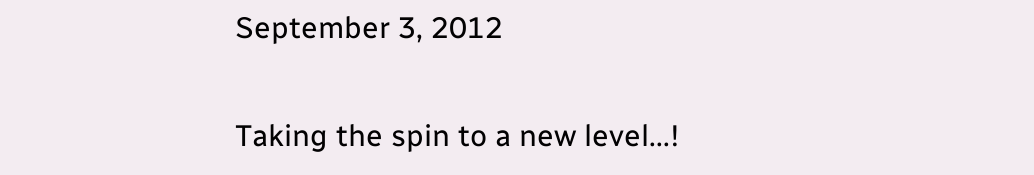September 3, 2012


Taking the spin to a new level...!